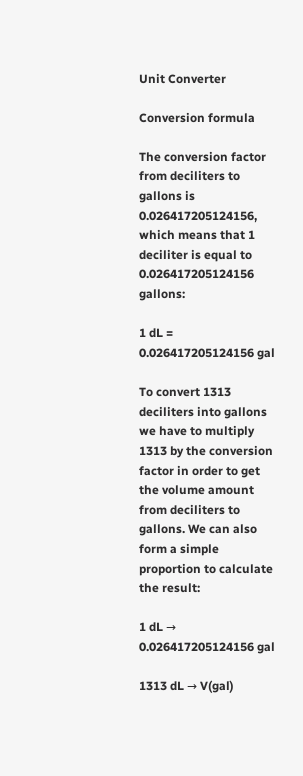Unit Converter

Conversion formula

The conversion factor from deciliters to gallons is 0.026417205124156, which means that 1 deciliter is equal to 0.026417205124156 gallons:

1 dL = 0.026417205124156 gal

To convert 1313 deciliters into gallons we have to multiply 1313 by the conversion factor in order to get the volume amount from deciliters to gallons. We can also form a simple proportion to calculate the result:

1 dL → 0.026417205124156 gal

1313 dL → V(gal)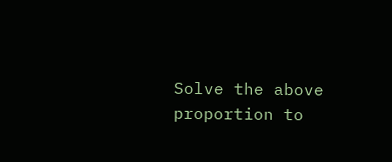Solve the above proportion to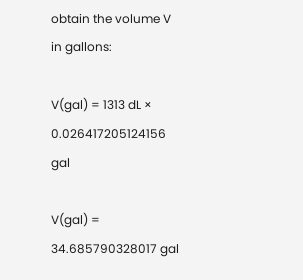obtain the volume V in gallons:

V(gal) = 1313 dL × 0.026417205124156 gal

V(gal) = 34.685790328017 gal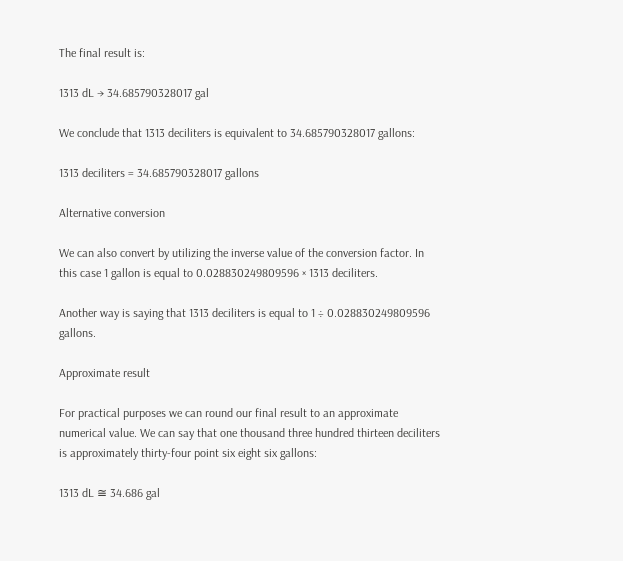The final result is:

1313 dL → 34.685790328017 gal

We conclude that 1313 deciliters is equivalent to 34.685790328017 gallons:

1313 deciliters = 34.685790328017 gallons

Alternative conversion

We can also convert by utilizing the inverse value of the conversion factor. In this case 1 gallon is equal to 0.028830249809596 × 1313 deciliters.

Another way is saying that 1313 deciliters is equal to 1 ÷ 0.028830249809596 gallons.

Approximate result

For practical purposes we can round our final result to an approximate numerical value. We can say that one thousand three hundred thirteen deciliters is approximately thirty-four point six eight six gallons:

1313 dL ≅ 34.686 gal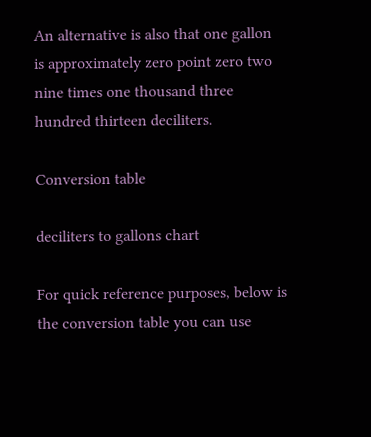An alternative is also that one gallon is approximately zero point zero two nine times one thousand three hundred thirteen deciliters.

Conversion table

deciliters to gallons chart

For quick reference purposes, below is the conversion table you can use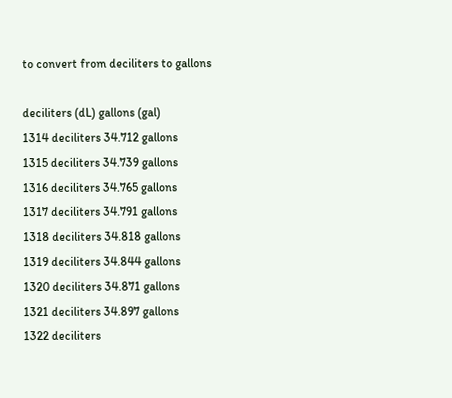to convert from deciliters to gallons

deciliters (dL) gallons (gal)
1314 deciliters 34.712 gallons
1315 deciliters 34.739 gallons
1316 deciliters 34.765 gallons
1317 deciliters 34.791 gallons
1318 deciliters 34.818 gallons
1319 deciliters 34.844 gallons
1320 deciliters 34.871 gallons
1321 deciliters 34.897 gallons
1322 deciliters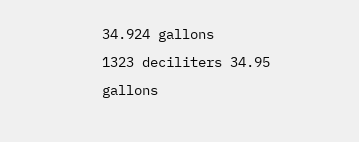34.924 gallons
1323 deciliters 34.95 gallons